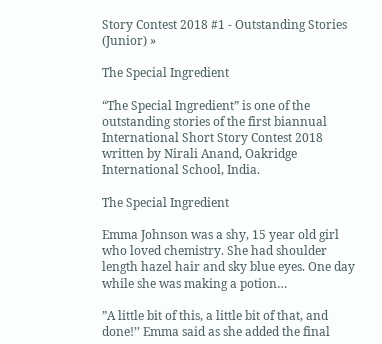Story Contest 2018 #1 - Outstanding Stories (Junior) »

The Special Ingredient

“The Special Ingredient” is one of the outstanding stories of the first biannual International Short Story Contest 2018 written by Nirali Anand, Oakridge International School, India.

The Special Ingredient

Emma Johnson was a shy, 15 year old girl who loved chemistry. She had shoulder length hazel hair and sky blue eyes. One day while she was making a potion…

”A little bit of this, a little bit of that, and done!’’ Emma said as she added the final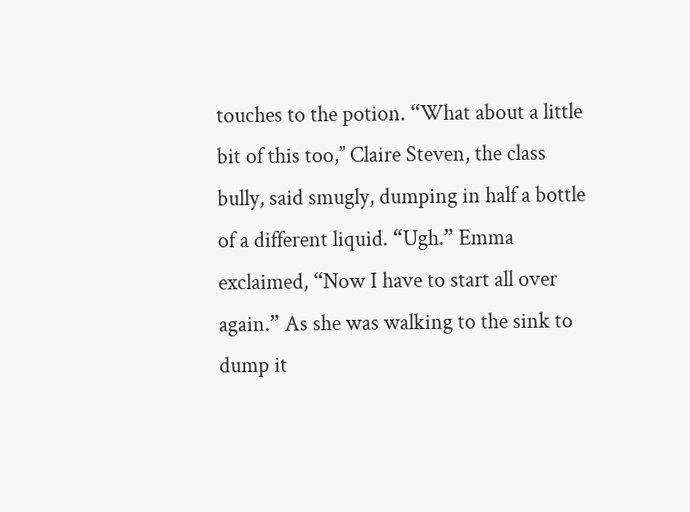touches to the potion. “What about a little bit of this too,’’ Claire Steven, the class bully, said smugly, dumping in half a bottle of a different liquid. “Ugh.” Emma exclaimed, “Now I have to start all over again.” As she was walking to the sink to dump it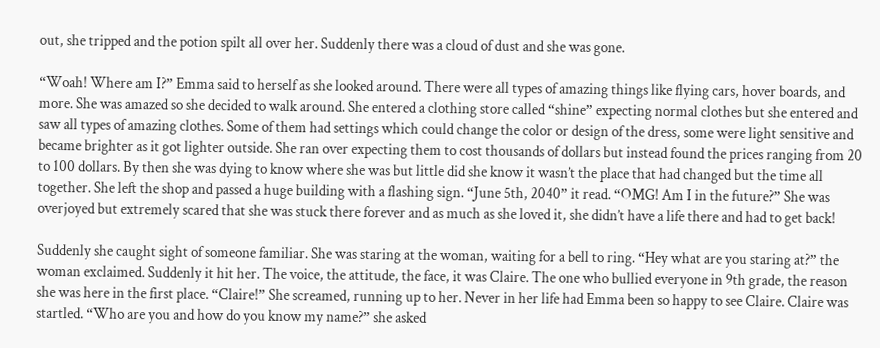out, she tripped and the potion spilt all over her. Suddenly there was a cloud of dust and she was gone.

“Woah! Where am I?” Emma said to herself as she looked around. There were all types of amazing things like flying cars, hover boards, and more. She was amazed so she decided to walk around. She entered a clothing store called “shine” expecting normal clothes but she entered and saw all types of amazing clothes. Some of them had settings which could change the color or design of the dress, some were light sensitive and became brighter as it got lighter outside. She ran over expecting them to cost thousands of dollars but instead found the prices ranging from 20 to 100 dollars. By then she was dying to know where she was but little did she know it wasn’t the place that had changed but the time all together. She left the shop and passed a huge building with a flashing sign. “June 5th, 2040” it read. “OMG! Am I in the future?” She was overjoyed but extremely scared that she was stuck there forever and as much as she loved it, she didn’t have a life there and had to get back!

Suddenly she caught sight of someone familiar. She was staring at the woman, waiting for a bell to ring. “Hey what are you staring at?” the woman exclaimed. Suddenly it hit her. The voice, the attitude, the face, it was Claire. The one who bullied everyone in 9th grade, the reason she was here in the first place. “Claire!” She screamed, running up to her. Never in her life had Emma been so happy to see Claire. Claire was startled. “Who are you and how do you know my name?” she asked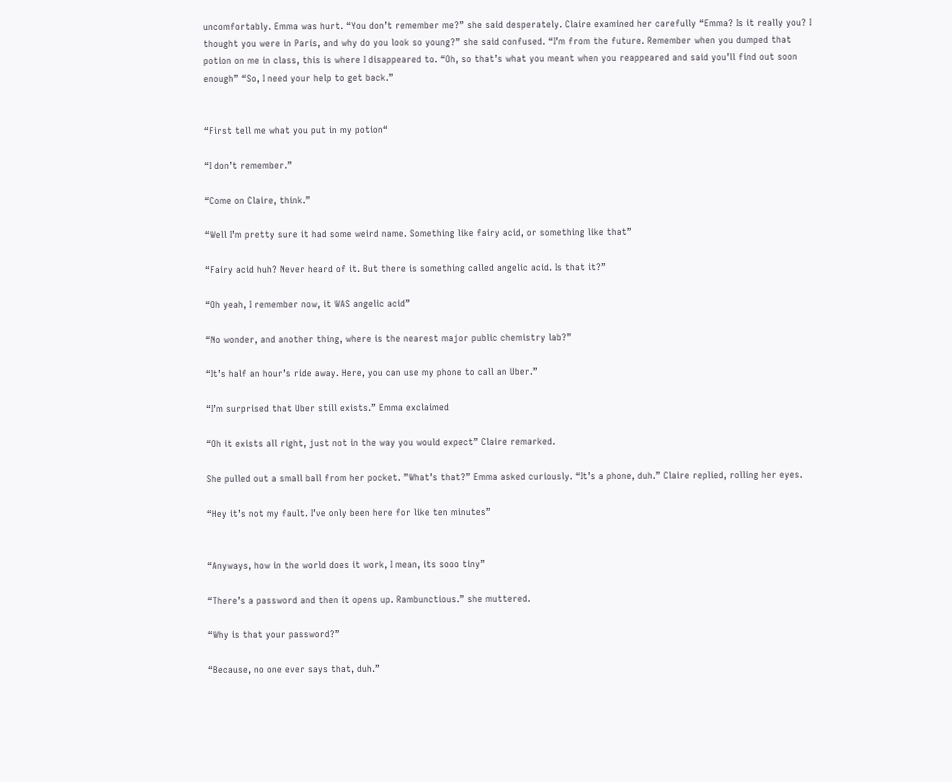uncomfortably. Emma was hurt. “You don’t remember me?” she said desperately. Claire examined her carefully “Emma? Is it really you? I thought you were in Paris, and why do you look so young?” she said confused. “I’m from the future. Remember when you dumped that potion on me in class, this is where I disappeared to. “Oh, so that’s what you meant when you reappeared and said you’ll find out soon enough” “So, I need your help to get back.”


“First tell me what you put in my potion“

“I don’t remember.”

“Come on Claire, think.”

“Well I’m pretty sure it had some weird name. Something like fairy acid, or something like that”

“Fairy acid huh? Never heard of it. But there is something called angelic acid. Is that it?”

“Oh yeah, I remember now, it WAS angelic acid”

“No wonder, and another thing, where is the nearest major public chemistry lab?”

“It’s half an hour’s ride away. Here, you can use my phone to call an Uber.”

“I’m surprised that Uber still exists.” Emma exclaimed

“Oh it exists all right, just not in the way you would expect” Claire remarked.

She pulled out a small ball from her pocket. ”What’s that?” Emma asked curiously. “It’s a phone, duh.” Claire replied, rolling her eyes.

“Hey it’s not my fault. I’ve only been here for like ten minutes”


“Anyways, how in the world does it work, I mean, its sooo tiny”

“There’s a password and then it opens up. Rambunctious.” she muttered.

“Why is that your password?”

“Because, no one ever says that, duh.”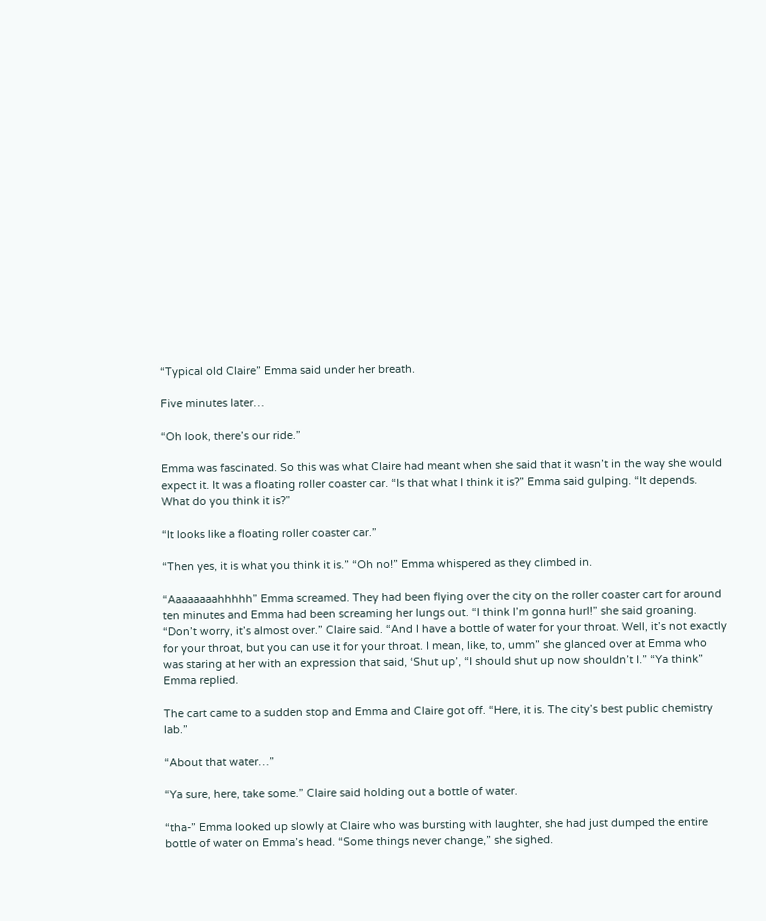“Typical old Claire” Emma said under her breath.

Five minutes later…

“Oh look, there’s our ride.”

Emma was fascinated. So this was what Claire had meant when she said that it wasn’t in the way she would expect it. It was a floating roller coaster car. “Is that what I think it is?” Emma said gulping. “It depends. What do you think it is?”

“It looks like a floating roller coaster car.”

“Then yes, it is what you think it is.” “Oh no!” Emma whispered as they climbed in.

“Aaaaaaaahhhhh” Emma screamed. They had been flying over the city on the roller coaster cart for around ten minutes and Emma had been screaming her lungs out. “I think I’m gonna hurl!” she said groaning. “Don’t worry, it’s almost over.” Claire said. “And I have a bottle of water for your throat. Well, it’s not exactly for your throat, but you can use it for your throat. I mean, like, to, umm” she glanced over at Emma who was staring at her with an expression that said, ‘Shut up’, “I should shut up now shouldn’t I.” “Ya think” Emma replied.

The cart came to a sudden stop and Emma and Claire got off. “Here, it is. The city’s best public chemistry lab.”

“About that water…”

“Ya sure, here, take some.” Claire said holding out a bottle of water.

“tha-” Emma looked up slowly at Claire who was bursting with laughter, she had just dumped the entire bottle of water on Emma’s head. “Some things never change,” she sighed.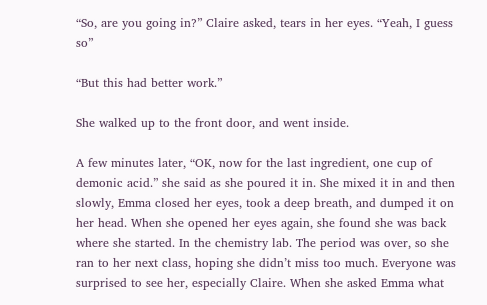“So, are you going in?” Claire asked, tears in her eyes. “Yeah, I guess so”

“But this had better work.”

She walked up to the front door, and went inside.

A few minutes later, “OK, now for the last ingredient, one cup of demonic acid.” she said as she poured it in. She mixed it in and then slowly, Emma closed her eyes, took a deep breath, and dumped it on her head. When she opened her eyes again, she found she was back where she started. In the chemistry lab. The period was over, so she ran to her next class, hoping she didn’t miss too much. Everyone was surprised to see her, especially Claire. When she asked Emma what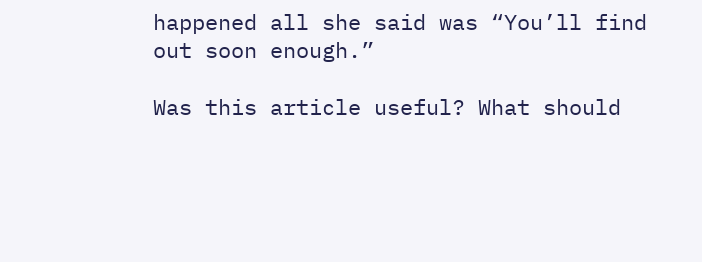happened all she said was “You’ll find out soon enough.”

Was this article useful? What should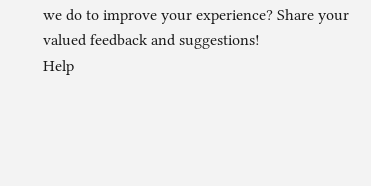we do to improve your experience? Share your valued feedback and suggestions!
Help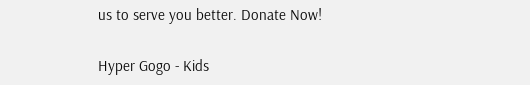us to serve you better. Donate Now!

Hyper Gogo - Kids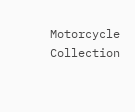Motorcycle Collection